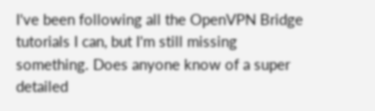I've been following all the OpenVPN Bridge tutorials I can, but I'm still missing something. Does anyone know of a super detailed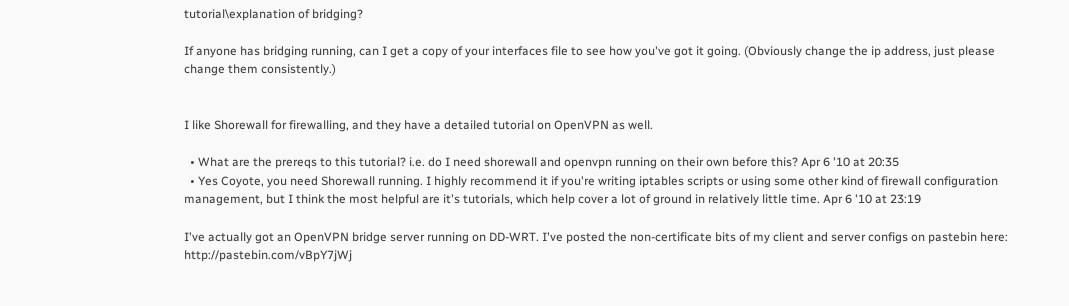tutorial\explanation of bridging?

If anyone has bridging running, can I get a copy of your interfaces file to see how you've got it going. (Obviously change the ip address, just please change them consistently.)


I like Shorewall for firewalling, and they have a detailed tutorial on OpenVPN as well.

  • What are the prereqs to this tutorial? i.e. do I need shorewall and openvpn running on their own before this? Apr 6 '10 at 20:35
  • Yes Coyote, you need Shorewall running. I highly recommend it if you're writing iptables scripts or using some other kind of firewall configuration management, but I think the most helpful are it's tutorials, which help cover a lot of ground in relatively little time. Apr 6 '10 at 23:19

I've actually got an OpenVPN bridge server running on DD-WRT. I've posted the non-certificate bits of my client and server configs on pastebin here: http://pastebin.com/vBpY7jWj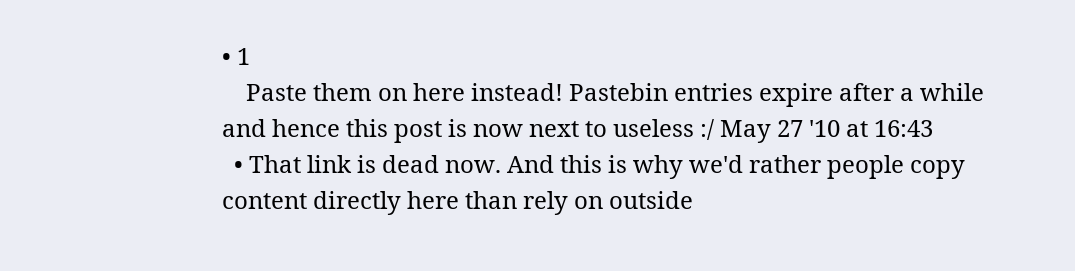• 1
    Paste them on here instead! Pastebin entries expire after a while and hence this post is now next to useless :/ May 27 '10 at 16:43
  • That link is dead now. And this is why we'd rather people copy content directly here than rely on outside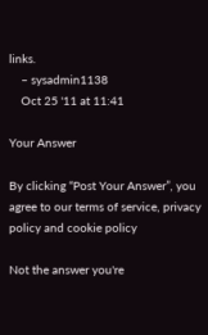links.
    – sysadmin1138
    Oct 25 '11 at 11:41

Your Answer

By clicking “Post Your Answer”, you agree to our terms of service, privacy policy and cookie policy

Not the answer you're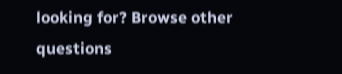looking for? Browse other questions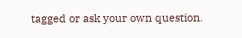tagged or ask your own question.